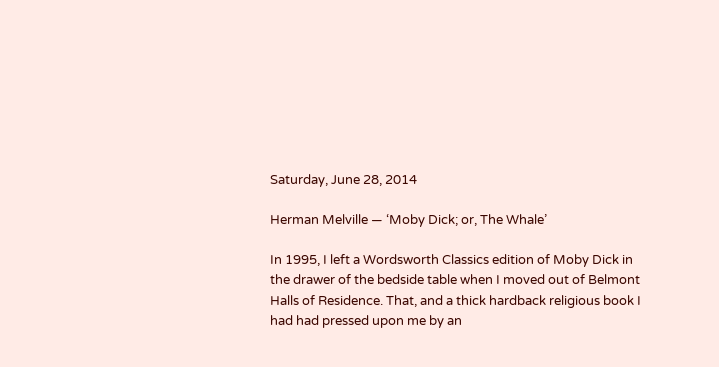Saturday, June 28, 2014

Herman Melville — ‘Moby Dick; or, The Whale’

In 1995, I left a Wordsworth Classics edition of Moby Dick in the drawer of the bedside table when I moved out of Belmont Halls of Residence. That, and a thick hardback religious book I had had pressed upon me by an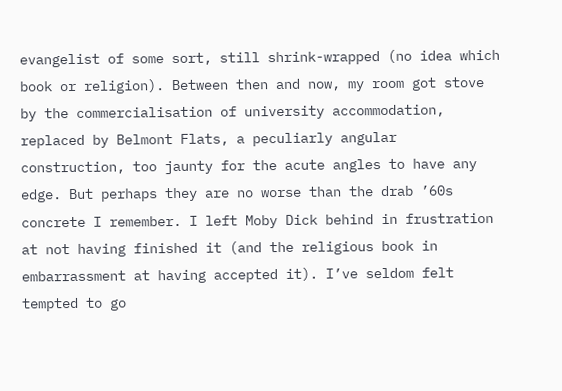evangelist of some sort, still shrink-wrapped (no idea which book or religion). Between then and now, my room got stove by the commercialisation of university accommodation, replaced by Belmont Flats, a peculiarly angular construction, too jaunty for the acute angles to have any edge. But perhaps they are no worse than the drab ’60s concrete I remember. I left Moby Dick behind in frustration at not having finished it (and the religious book in embarrassment at having accepted it). I’ve seldom felt tempted to go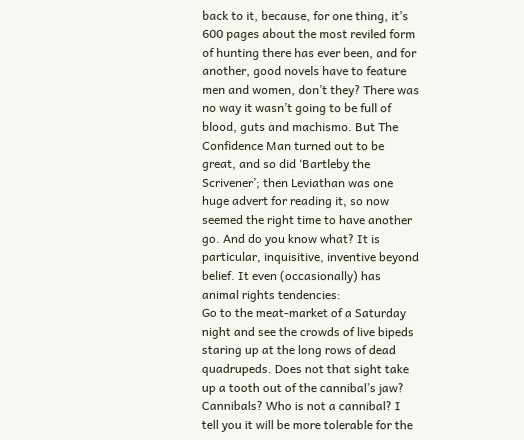back to it, because, for one thing, it’s 600 pages about the most reviled form of hunting there has ever been, and for another, good novels have to feature men and women, don’t they? There was no way it wasn’t going to be full of blood, guts and machismo. But The Confidence Man turned out to be great, and so did ‘Bartleby the Scrivener’; then Leviathan was one huge advert for reading it, so now seemed the right time to have another go. And do you know what? It is particular, inquisitive, inventive beyond belief. It even (occasionally) has animal rights tendencies:
Go to the meat-market of a Saturday night and see the crowds of live bipeds staring up at the long rows of dead quadrupeds. Does not that sight take up a tooth out of the cannibal’s jaw? Cannibals? Who is not a cannibal? I tell you it will be more tolerable for the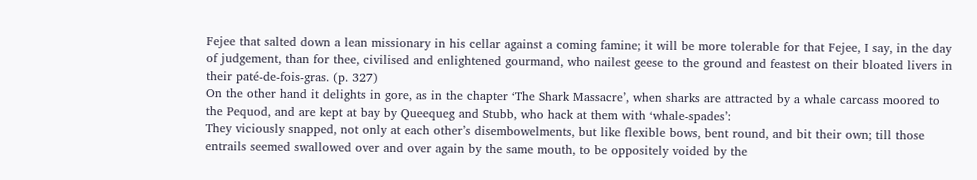Fejee that salted down a lean missionary in his cellar against a coming famine; it will be more tolerable for that Fejee, I say, in the day of judgement, than for thee, civilised and enlightened gourmand, who nailest geese to the ground and feastest on their bloated livers in their paté-de-fois-gras. (p. 327)
On the other hand it delights in gore, as in the chapter ‘The Shark Massacre’, when sharks are attracted by a whale carcass moored to the Pequod, and are kept at bay by Queequeg and Stubb, who hack at them with ‘whale-spades’:
They viciously snapped, not only at each other’s disembowelments, but like flexible bows, bent round, and bit their own; till those entrails seemed swallowed over and over again by the same mouth, to be oppositely voided by the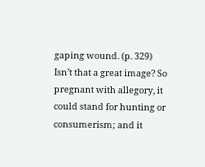gaping wound. (p. 329)
Isn’t that a great image? So pregnant with allegory, it could stand for hunting or consumerism; and it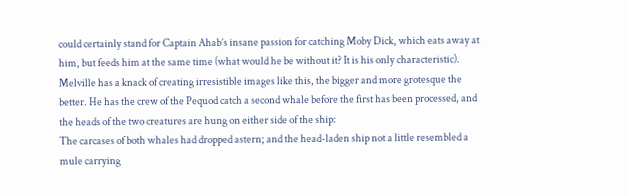could certainly stand for Captain Ahab’s insane passion for catching Moby Dick, which eats away at him, but feeds him at the same time (what would he be without it? It is his only characteristic). Melville has a knack of creating irresistible images like this, the bigger and more grotesque the better. He has the crew of the Pequod catch a second whale before the first has been processed, and the heads of the two creatures are hung on either side of the ship:
The carcases of both whales had dropped astern; and the head-laden ship not a little resembled a mule carrying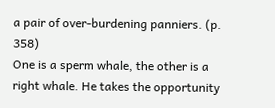a pair of over-burdening panniers. (p. 358)
One is a sperm whale, the other is a right whale. He takes the opportunity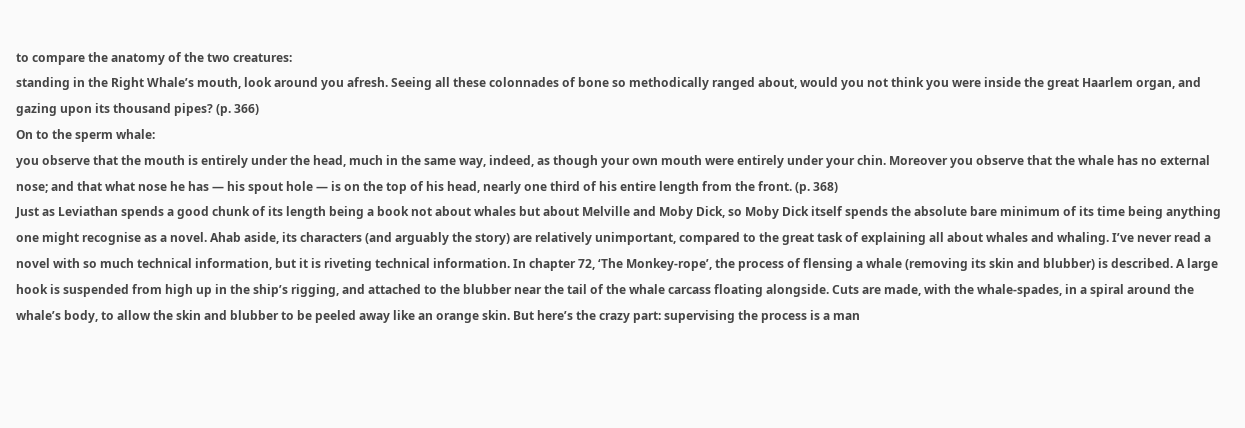to compare the anatomy of the two creatures:
standing in the Right Whale’s mouth, look around you afresh. Seeing all these colonnades of bone so methodically ranged about, would you not think you were inside the great Haarlem organ, and gazing upon its thousand pipes? (p. 366)
On to the sperm whale:
you observe that the mouth is entirely under the head, much in the same way, indeed, as though your own mouth were entirely under your chin. Moreover you observe that the whale has no external nose; and that what nose he has — his spout hole — is on the top of his head, nearly one third of his entire length from the front. (p. 368)
Just as Leviathan spends a good chunk of its length being a book not about whales but about Melville and Moby Dick, so Moby Dick itself spends the absolute bare minimum of its time being anything one might recognise as a novel. Ahab aside, its characters (and arguably the story) are relatively unimportant, compared to the great task of explaining all about whales and whaling. I’ve never read a novel with so much technical information, but it is riveting technical information. In chapter 72, ‘The Monkey-rope’, the process of flensing a whale (removing its skin and blubber) is described. A large hook is suspended from high up in the ship’s rigging, and attached to the blubber near the tail of the whale carcass floating alongside. Cuts are made, with the whale-spades, in a spiral around the whale’s body, to allow the skin and blubber to be peeled away like an orange skin. But here’s the crazy part: supervising the process is a man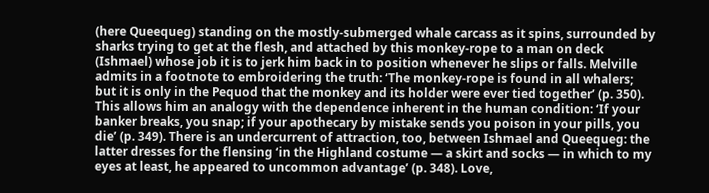(here Queequeg) standing on the mostly-submerged whale carcass as it spins, surrounded by sharks trying to get at the flesh, and attached by this monkey-rope to a man on deck (Ishmael) whose job it is to jerk him back in to position whenever he slips or falls. Melville admits in a footnote to embroidering the truth: ‘The monkey-rope is found in all whalers; but it is only in the Pequod that the monkey and its holder were ever tied together’ (p. 350). This allows him an analogy with the dependence inherent in the human condition: ‘If your banker breaks, you snap; if your apothecary by mistake sends you poison in your pills, you die’ (p. 349). There is an undercurrent of attraction, too, between Ishmael and Queequeg: the latter dresses for the flensing ‘in the Highland costume — a skirt and socks — in which to my eyes at least, he appeared to uncommon advantage’ (p. 348). Love,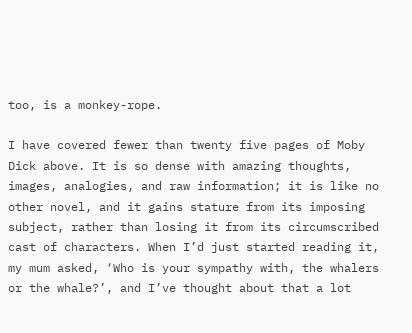too, is a monkey-rope.

I have covered fewer than twenty five pages of Moby Dick above. It is so dense with amazing thoughts, images, analogies, and raw information; it is like no other novel, and it gains stature from its imposing subject, rather than losing it from its circumscribed cast of characters. When I’d just started reading it, my mum asked, ‘Who is your sympathy with, the whalers or the whale?’, and I’ve thought about that a lot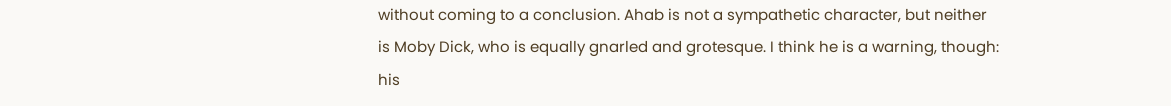without coming to a conclusion. Ahab is not a sympathetic character, but neither is Moby Dick, who is equally gnarled and grotesque. I think he is a warning, though: his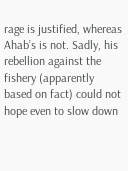rage is justified, whereas Ahab’s is not. Sadly, his rebellion against the fishery (apparently based on fact) could not hope even to slow down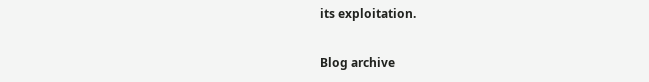its exploitation.

Blog archive